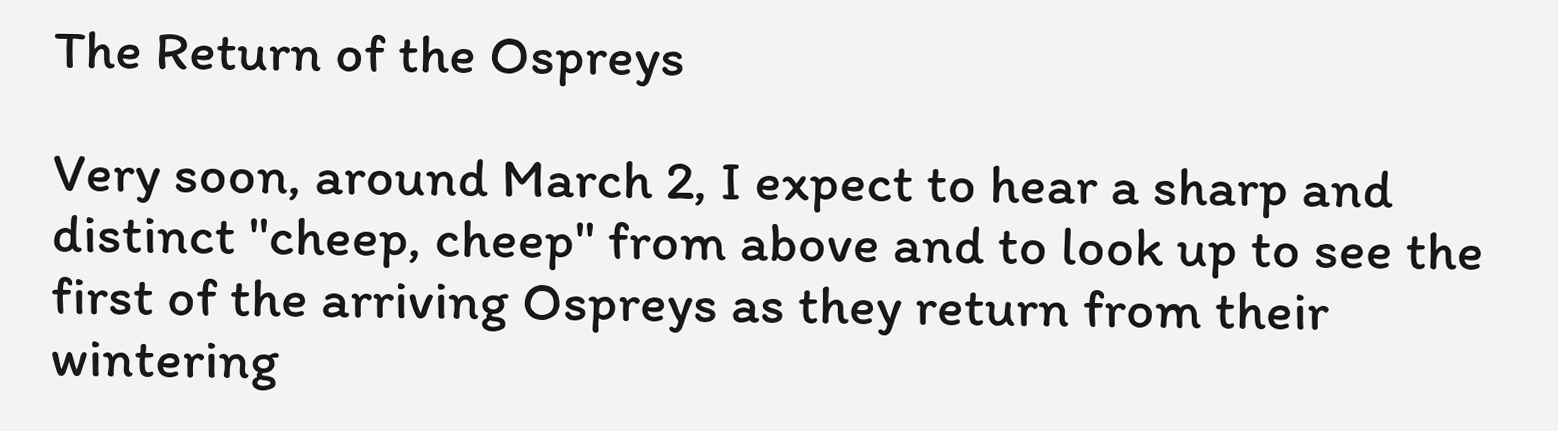The Return of the Ospreys

Very soon, around March 2, I expect to hear a sharp and distinct "cheep, cheep" from above and to look up to see the first of the arriving Ospreys as they return from their wintering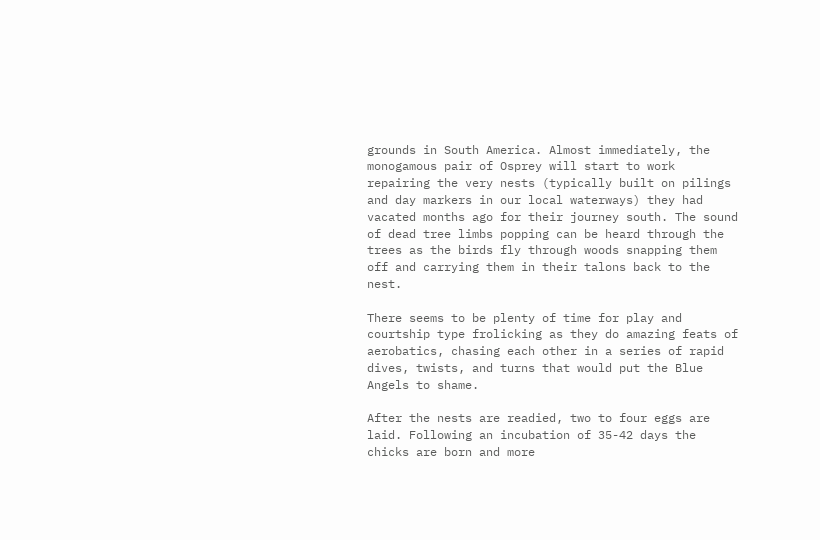grounds in South America. Almost immediately, the monogamous pair of Osprey will start to work repairing the very nests (typically built on pilings and day markers in our local waterways) they had vacated months ago for their journey south. The sound of dead tree limbs popping can be heard through the trees as the birds fly through woods snapping them off and carrying them in their talons back to the nest.

There seems to be plenty of time for play and courtship type frolicking as they do amazing feats of aerobatics, chasing each other in a series of rapid dives, twists, and turns that would put the Blue Angels to shame.

After the nests are readied, two to four eggs are laid. Following an incubation of 35-42 days the chicks are born and more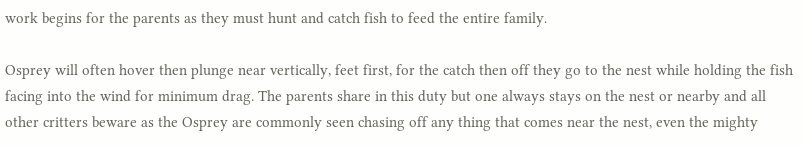work begins for the parents as they must hunt and catch fish to feed the entire family.

Osprey will often hover then plunge near vertically, feet first, for the catch then off they go to the nest while holding the fish facing into the wind for minimum drag. The parents share in this duty but one always stays on the nest or nearby and all other critters beware as the Osprey are commonly seen chasing off any thing that comes near the nest, even the mighty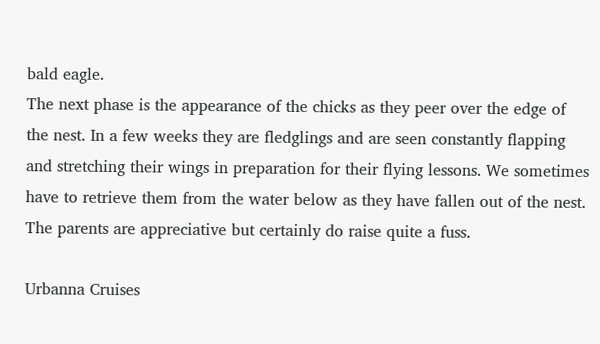bald eagle.
The next phase is the appearance of the chicks as they peer over the edge of the nest. In a few weeks they are fledglings and are seen constantly flapping and stretching their wings in preparation for their flying lessons. We sometimes have to retrieve them from the water below as they have fallen out of the nest. The parents are appreciative but certainly do raise quite a fuss.

Urbanna Cruises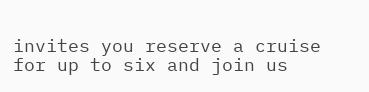invites you reserve a cruise for up to six and join us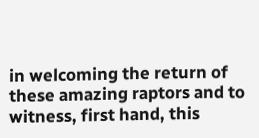in welcoming the return of these amazing raptors and to witness, first hand, this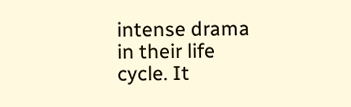intense drama in their life cycle. It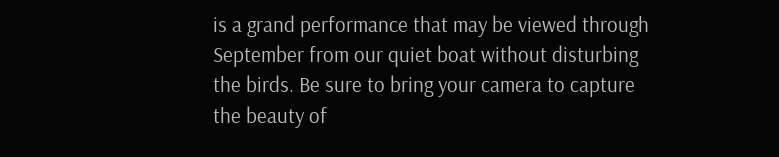is a grand performance that may be viewed through September from our quiet boat without disturbing the birds. Be sure to bring your camera to capture the beauty of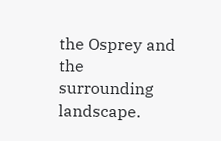the Osprey and the surrounding landscape.